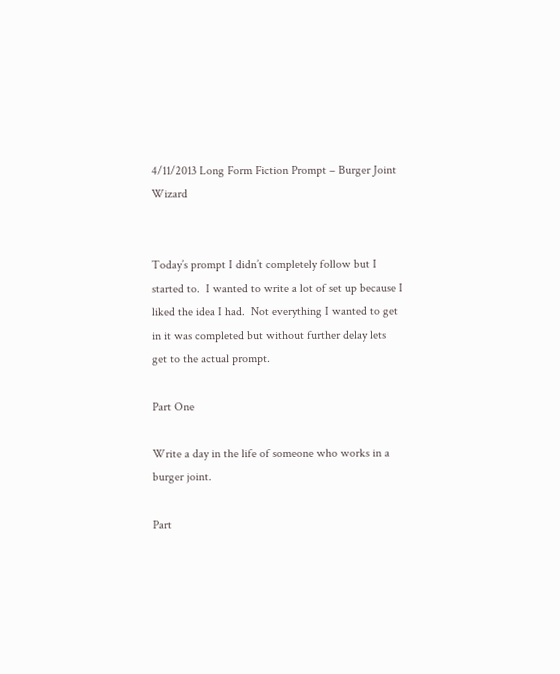4/11/2013 Long Form Fiction Prompt – Burger Joint Wizard


Today’s prompt I didn’t completely follow but I started to.  I wanted to write a lot of set up because I liked the idea I had.  Not everything I wanted to get in it was completed but without further delay lets get to the actual prompt.

Part One

Write a day in the life of someone who works in a burger joint.

Part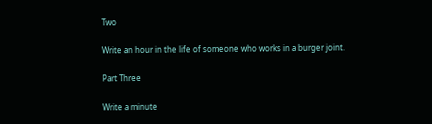Two

Write an hour in the life of someone who works in a burger joint.

Part Three

Write a minute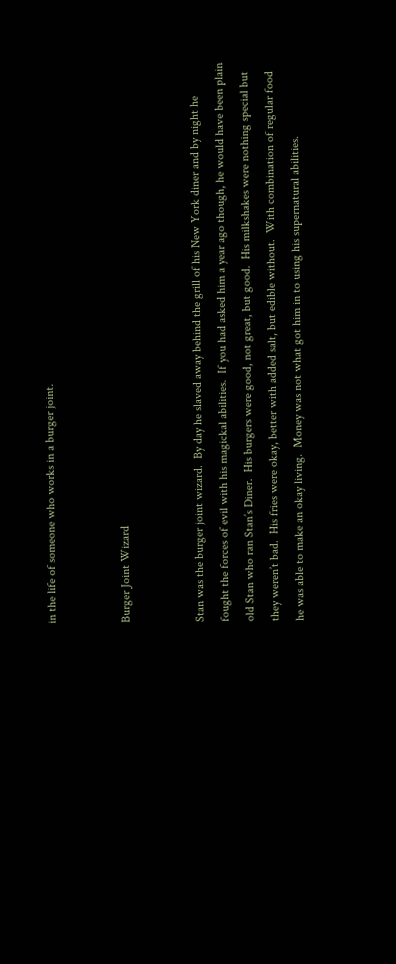in the life of someone who works in a burger joint.


Burger Joint Wizard


Stan was the burger joint wizard.  By day he slaved away behind the grill of his New York diner and by night he fought the forces of evil with his magickal abilities.  If you had asked him a year ago though, he would have been plain old Stan who ran Stan’s Diner.  His burgers were good, not great, but good.  His milkshakes were nothing special but they weren’t bad.  His fries were okay, better with added salt, but edible without.  With combination of regular food he was able to make an okay living.  Money was not what got him in to using his supernatural abilities.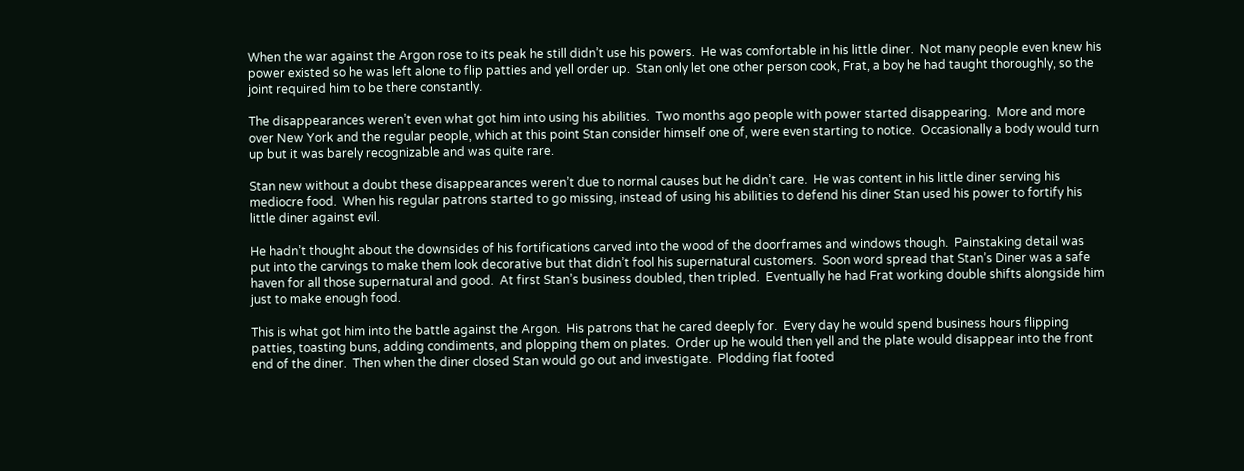When the war against the Argon rose to its peak he still didn’t use his powers.  He was comfortable in his little diner.  Not many people even knew his power existed so he was left alone to flip patties and yell order up.  Stan only let one other person cook, Frat, a boy he had taught thoroughly, so the joint required him to be there constantly.

The disappearances weren’t even what got him into using his abilities.  Two months ago people with power started disappearing.  More and more over New York and the regular people, which at this point Stan consider himself one of, were even starting to notice.  Occasionally a body would turn up but it was barely recognizable and was quite rare.

Stan new without a doubt these disappearances weren’t due to normal causes but he didn’t care.  He was content in his little diner serving his mediocre food.  When his regular patrons started to go missing, instead of using his abilities to defend his diner Stan used his power to fortify his little diner against evil.

He hadn’t thought about the downsides of his fortifications carved into the wood of the doorframes and windows though.  Painstaking detail was put into the carvings to make them look decorative but that didn’t fool his supernatural customers.  Soon word spread that Stan’s Diner was a safe haven for all those supernatural and good.  At first Stan’s business doubled, then tripled.  Eventually he had Frat working double shifts alongside him just to make enough food.

This is what got him into the battle against the Argon.  His patrons that he cared deeply for.  Every day he would spend business hours flipping patties, toasting buns, adding condiments, and plopping them on plates.  Order up he would then yell and the plate would disappear into the front end of the diner.  Then when the diner closed Stan would go out and investigate.  Plodding flat footed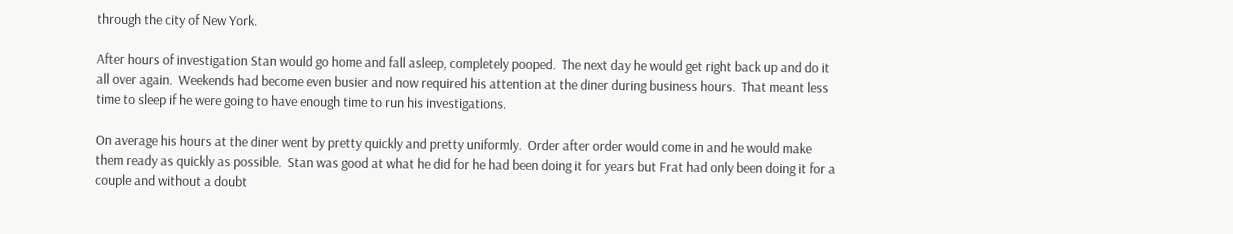through the city of New York.

After hours of investigation Stan would go home and fall asleep, completely pooped.  The next day he would get right back up and do it all over again.  Weekends had become even busier and now required his attention at the diner during business hours.  That meant less time to sleep if he were going to have enough time to run his investigations.

On average his hours at the diner went by pretty quickly and pretty uniformly.  Order after order would come in and he would make them ready as quickly as possible.  Stan was good at what he did for he had been doing it for years but Frat had only been doing it for a couple and without a doubt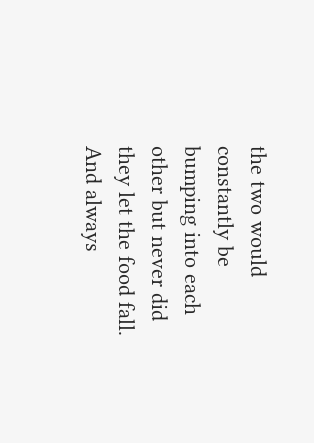the two would constantly be bumping into each other but never did they let the food fall.  And always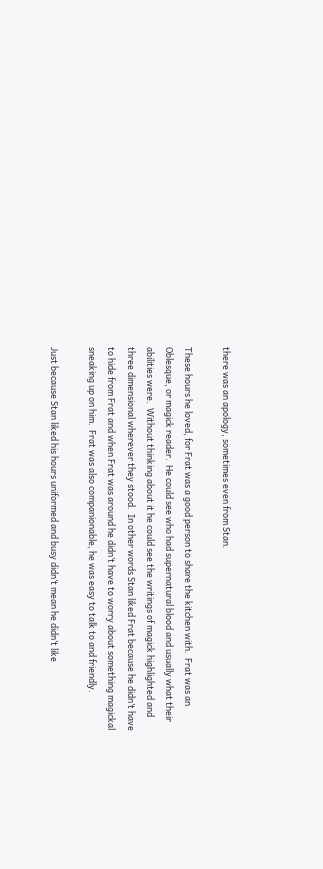there was an apology, sometimes even from Stan.

These hours he loved, for Frat was a good person to share the kitchen with.  Frat was an Oblesque, or magick reader.  He could see who had supernatural blood and usually what their abilities were.  Without thinking about it he could see the writings of magick highlighted and three dimensional wherever they stood.  In other words Stan liked Frat because he didn’t have to hide from Frat and when Frat was around he didn’t have to worry about something magickal sneaking up on him.  Frat was also companionable, he was easy to talk to and friendly.

Just because Stan liked his hours uniformed and busy didn’t mean he didn’t like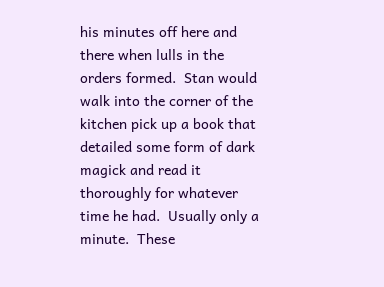his minutes off here and there when lulls in the orders formed.  Stan would walk into the corner of the kitchen pick up a book that detailed some form of dark magick and read it thoroughly for whatever time he had.  Usually only a minute.  These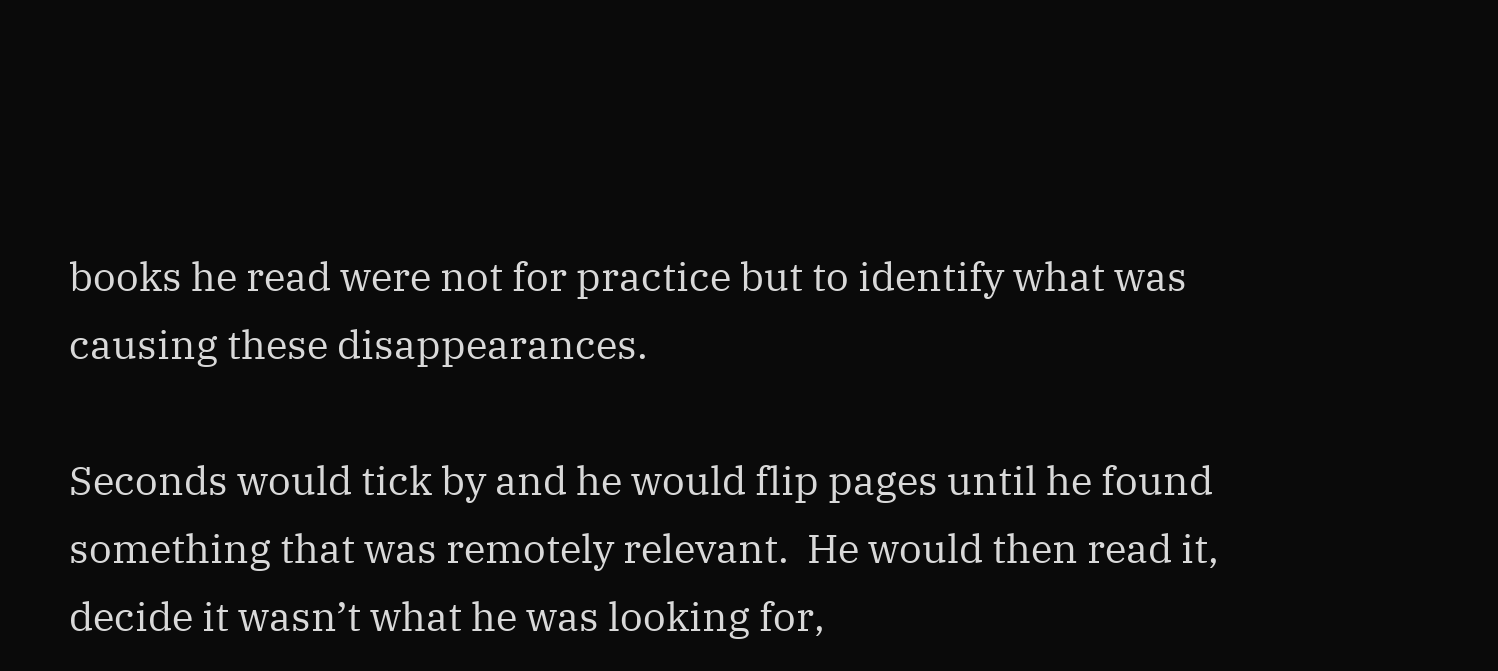books he read were not for practice but to identify what was causing these disappearances.

Seconds would tick by and he would flip pages until he found something that was remotely relevant.  He would then read it, decide it wasn’t what he was looking for,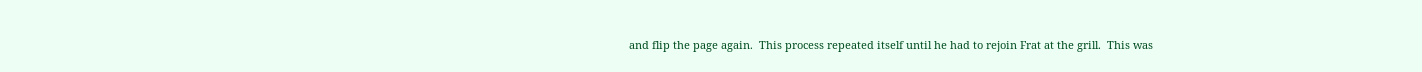and flip the page again.  This process repeated itself until he had to rejoin Frat at the grill.  This was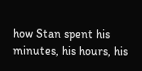how Stan spent his minutes, his hours, his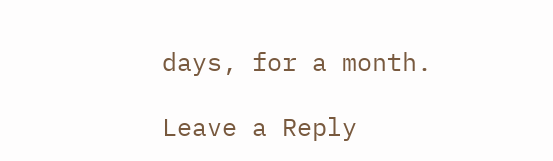days, for a month.

Leave a Reply